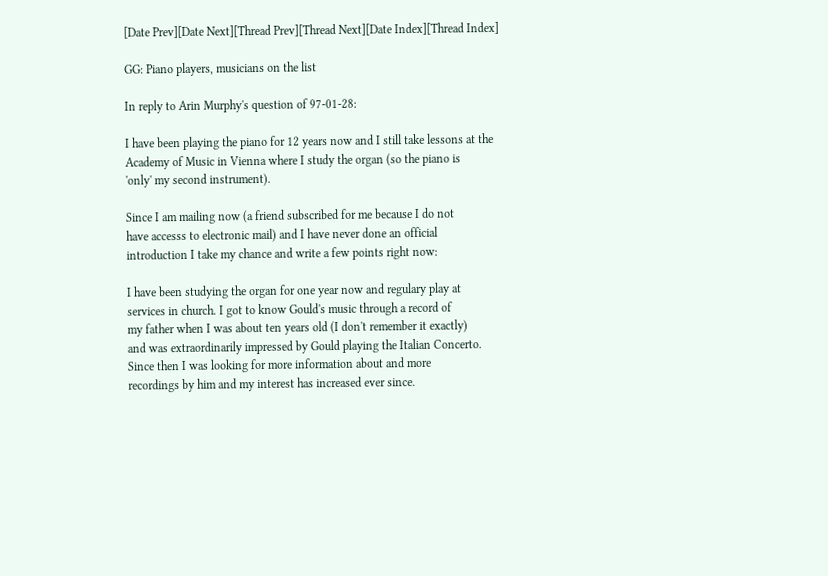[Date Prev][Date Next][Thread Prev][Thread Next][Date Index][Thread Index]

GG: Piano players, musicians on the list

In reply to Arin Murphy's question of 97-01-28:

I have been playing the piano for 12 years now and I still take lessons at the
Academy of Music in Vienna where I study the organ (so the piano is
'only' my second instrument).

Since I am mailing now (a friend subscribed for me because I do not
have accesss to electronic mail) and I have never done an official
introduction I take my chance and write a few points right now:

I have been studying the organ for one year now and regulary play at
services in church. I got to know Gould's music through a record of
my father when I was about ten years old (I don't remember it exactly)
and was extraordinarily impressed by Gould playing the Italian Concerto.
Since then I was looking for more information about and more
recordings by him and my interest has increased ever since.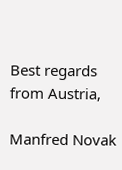Best regards from Austria,

Manfred Novak